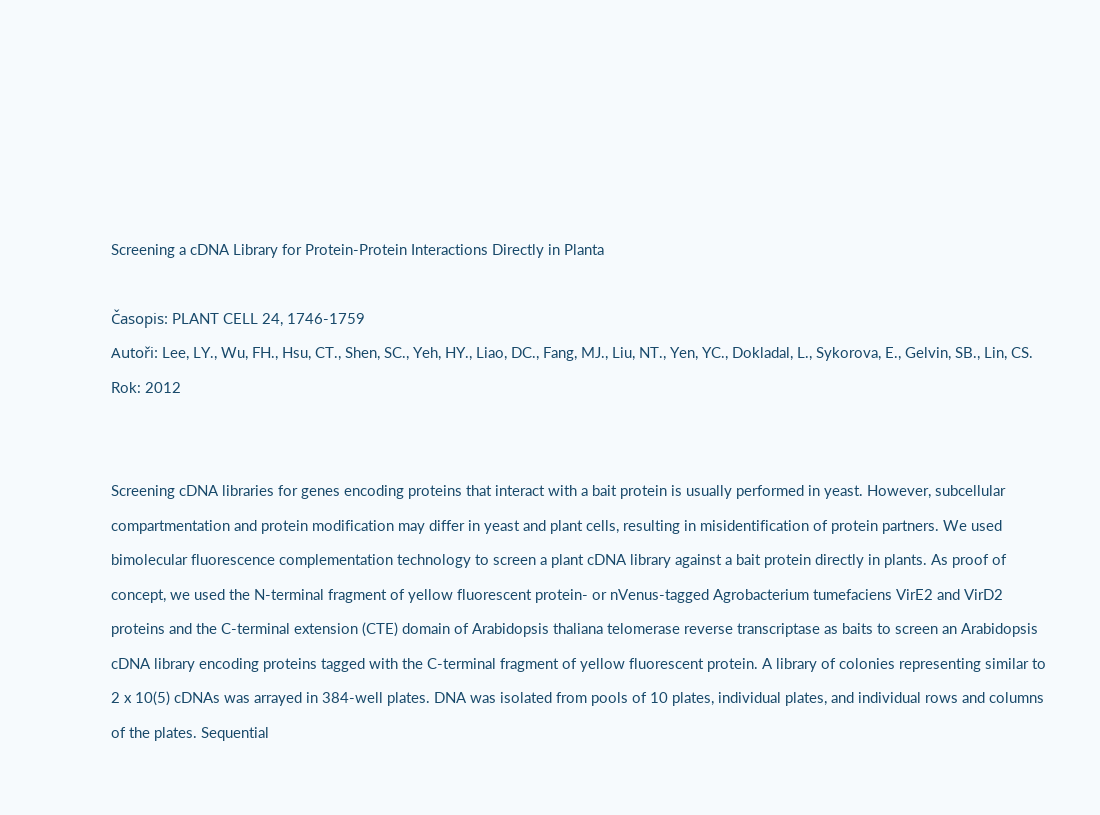Screening a cDNA Library for Protein-Protein Interactions Directly in Planta

Časopis: PLANT CELL 24, 1746-1759
Autoři: Lee, LY., Wu, FH., Hsu, CT., Shen, SC., Yeh, HY., Liao, DC., Fang, MJ., Liu, NT., Yen, YC., Dokladal, L., Sykorova, E., Gelvin, SB., Lin, CS.
Rok: 2012


Screening cDNA libraries for genes encoding proteins that interact with a bait protein is usually performed in yeast. However, subcellular compartmentation and protein modification may differ in yeast and plant cells, resulting in misidentification of protein partners. We used bimolecular fluorescence complementation technology to screen a plant cDNA library against a bait protein directly in plants. As proof of concept, we used the N-terminal fragment of yellow fluorescent protein- or nVenus-tagged Agrobacterium tumefaciens VirE2 and VirD2 proteins and the C-terminal extension (CTE) domain of Arabidopsis thaliana telomerase reverse transcriptase as baits to screen an Arabidopsis cDNA library encoding proteins tagged with the C-terminal fragment of yellow fluorescent protein. A library of colonies representing similar to 2 x 10(5) cDNAs was arrayed in 384-well plates. DNA was isolated from pools of 10 plates, individual plates, and individual rows and columns of the plates. Sequential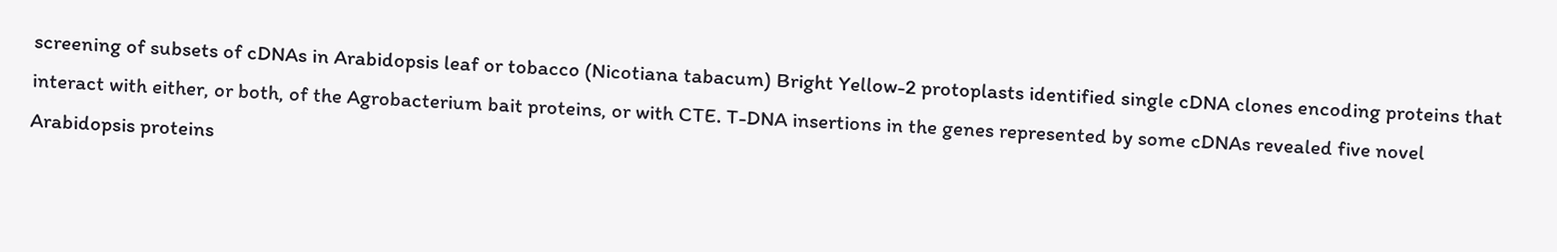screening of subsets of cDNAs in Arabidopsis leaf or tobacco (Nicotiana tabacum) Bright Yellow-2 protoplasts identified single cDNA clones encoding proteins that interact with either, or both, of the Agrobacterium bait proteins, or with CTE. T-DNA insertions in the genes represented by some cDNAs revealed five novel Arabidopsis proteins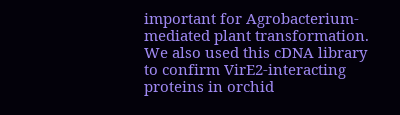important for Agrobacterium-mediated plant transformation. We also used this cDNA library to confirm VirE2-interacting proteins in orchid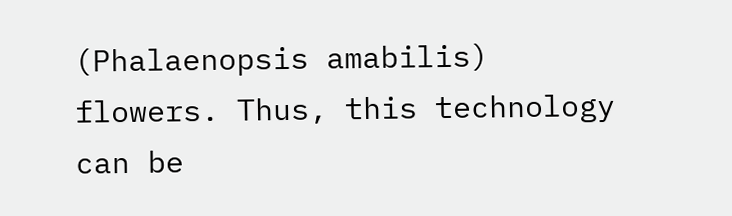(Phalaenopsis amabilis) flowers. Thus, this technology can be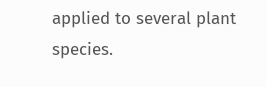applied to several plant species.